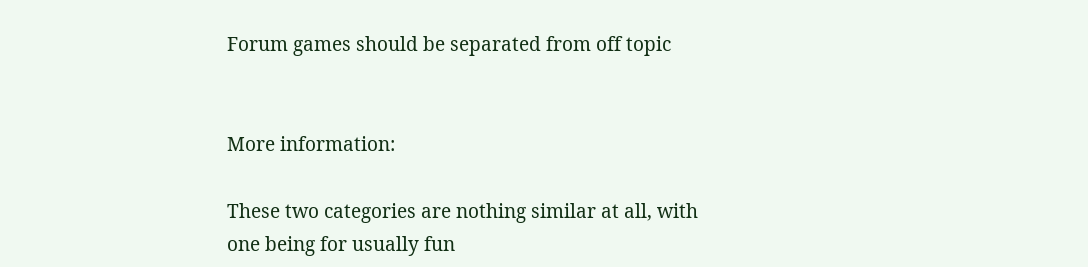Forum games should be separated from off topic


More information:

These two categories are nothing similar at all, with one being for usually fun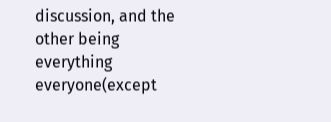discussion, and the other being everything everyone(except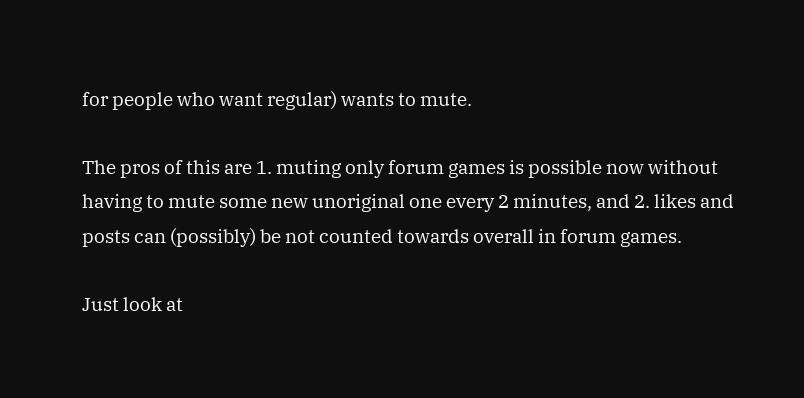for people who want regular) wants to mute.

The pros of this are 1. muting only forum games is possible now without having to mute some new unoriginal one every 2 minutes, and 2. likes and posts can (possibly) be not counted towards overall in forum games.

Just look at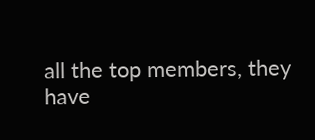all the top members, they have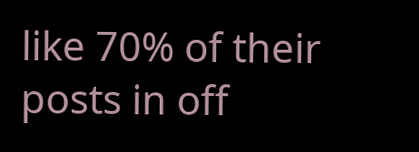like 70% of their posts in off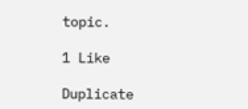topic.

1 Like

Duplicate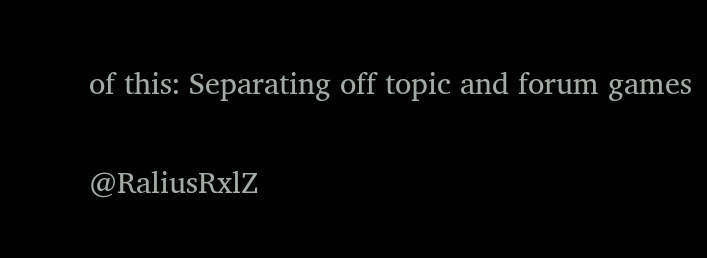of this: Separating off topic and forum games


@RaliusRxlZ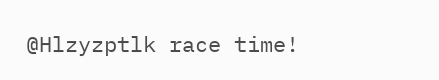@Hlzyzptlk race time!